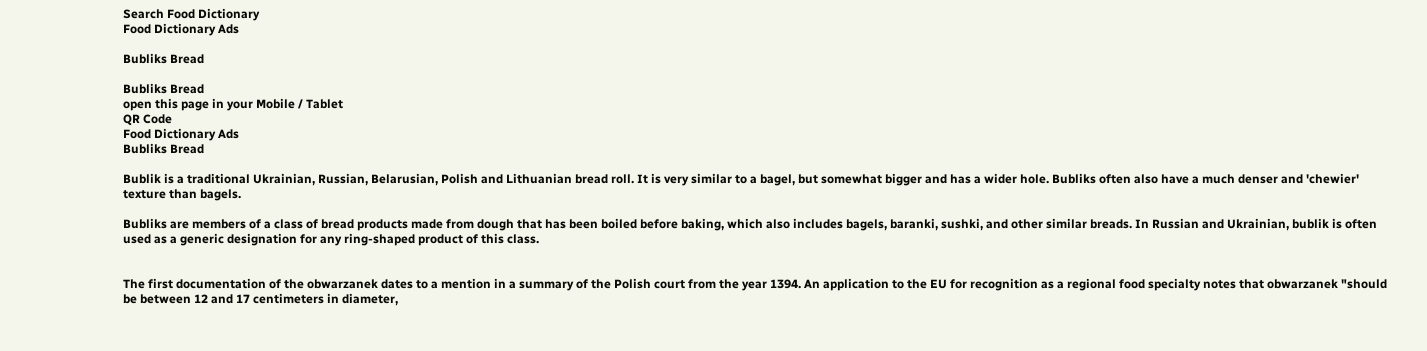Search Food Dictionary
Food Dictionary Ads

Bubliks Bread

Bubliks Bread
open this page in your Mobile / Tablet
QR Code
Food Dictionary Ads
Bubliks Bread

Bublik is a traditional Ukrainian, Russian, Belarusian, Polish and Lithuanian bread roll. It is very similar to a bagel, but somewhat bigger and has a wider hole. Bubliks often also have a much denser and 'chewier' texture than bagels.

Bubliks are members of a class of bread products made from dough that has been boiled before baking, which also includes bagels, baranki, sushki, and other similar breads. In Russian and Ukrainian, bublik is often used as a generic designation for any ring-shaped product of this class.


The first documentation of the obwarzanek dates to a mention in a summary of the Polish court from the year 1394. An application to the EU for recognition as a regional food specialty notes that obwarzanek "should be between 12 and 17 centimeters in diameter,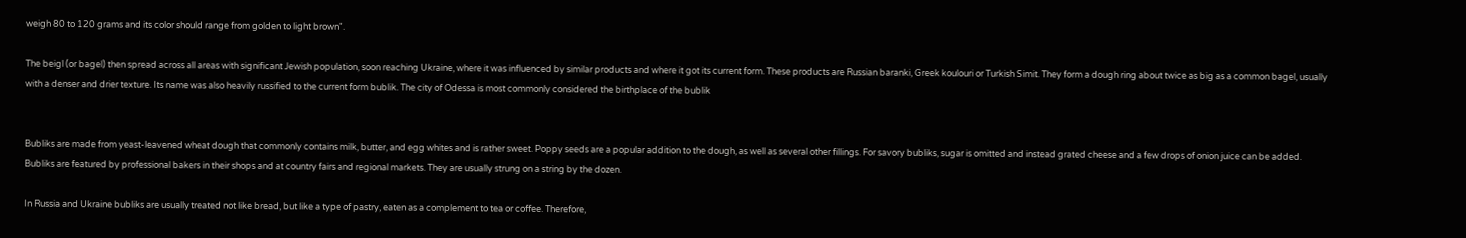weigh 80 to 120 grams and its color should range from golden to light brown".

The beigl (or bagel) then spread across all areas with significant Jewish population, soon reaching Ukraine, where it was influenced by similar products and where it got its current form. These products are Russian baranki, Greek koulouri or Turkish Simit. They form a dough ring about twice as big as a common bagel, usually with a denser and drier texture. Its name was also heavily russified to the current form bublik. The city of Odessa is most commonly considered the birthplace of the bublik


Bubliks are made from yeast-leavened wheat dough that commonly contains milk, butter, and egg whites and is rather sweet. Poppy seeds are a popular addition to the dough, as well as several other fillings. For savory bubliks, sugar is omitted and instead grated cheese and a few drops of onion juice can be added. Bubliks are featured by professional bakers in their shops and at country fairs and regional markets. They are usually strung on a string by the dozen.

In Russia and Ukraine bubliks are usually treated not like bread, but like a type of pastry, eaten as a complement to tea or coffee. Therefore,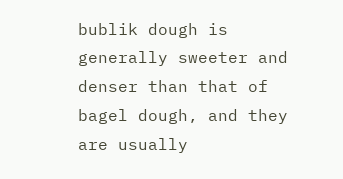bublik dough is generally sweeter and denser than that of bagel dough, and they are usually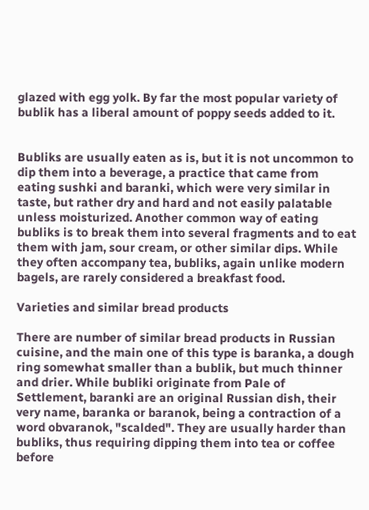glazed with egg yolk. By far the most popular variety of bublik has a liberal amount of poppy seeds added to it.


Bubliks are usually eaten as is, but it is not uncommon to dip them into a beverage, a practice that came from eating sushki and baranki, which were very similar in taste, but rather dry and hard and not easily palatable unless moisturized. Another common way of eating bubliks is to break them into several fragments and to eat them with jam, sour cream, or other similar dips. While they often accompany tea, bubliks, again unlike modern bagels, are rarely considered a breakfast food.

Varieties and similar bread products

There are number of similar bread products in Russian cuisine, and the main one of this type is baranka, a dough ring somewhat smaller than a bublik, but much thinner and drier. While bubliki originate from Pale of Settlement, baranki are an original Russian dish, their very name, baranka or baranok, being a contraction of a word obvaranok, "scalded". They are usually harder than bubliks, thus requiring dipping them into tea or coffee before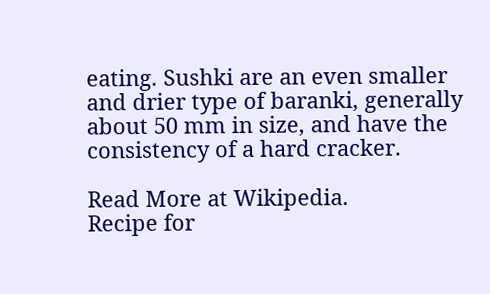eating. Sushki are an even smaller and drier type of baranki, generally about 50 mm in size, and have the consistency of a hard cracker.

Read More at Wikipedia.
Recipe for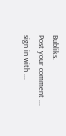Bubliks.
Post your comment ...
sign in with ...